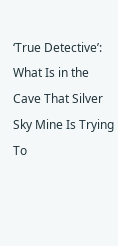‘True Detective’: What Is in the Cave That Silver Sky Mine Is Trying To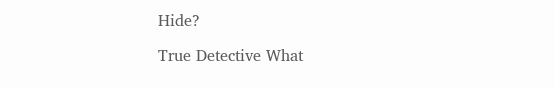Hide?

True Detective What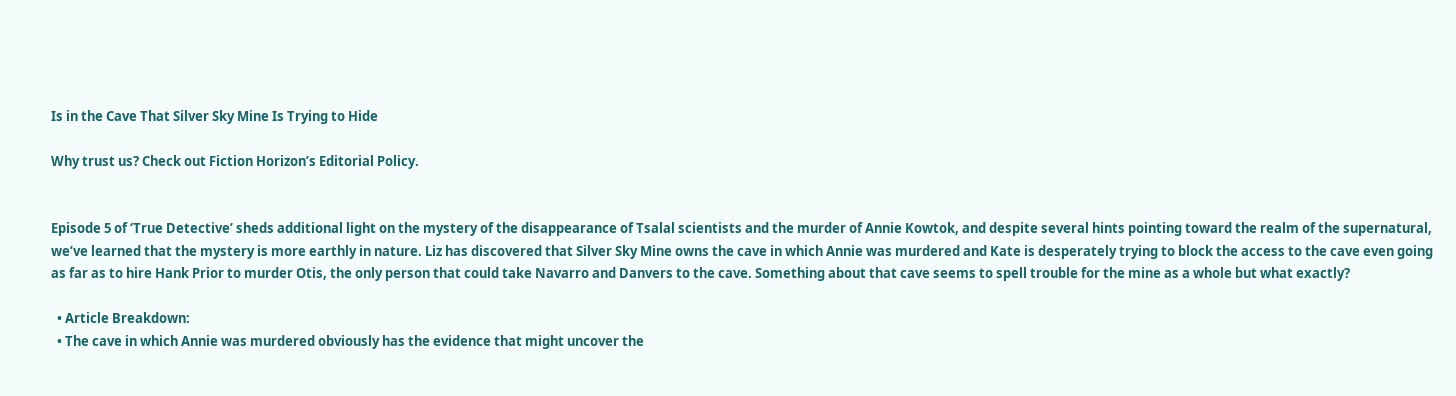Is in the Cave That Silver Sky Mine Is Trying to Hide

Why trust us? Check out Fiction Horizon’s Editorial Policy.


Episode 5 of ‘True Detective’ sheds additional light on the mystery of the disappearance of Tsalal scientists and the murder of Annie Kowtok, and despite several hints pointing toward the realm of the supernatural, we’ve learned that the mystery is more earthly in nature. Liz has discovered that Silver Sky Mine owns the cave in which Annie was murdered and Kate is desperately trying to block the access to the cave even going as far as to hire Hank Prior to murder Otis, the only person that could take Navarro and Danvers to the cave. Something about that cave seems to spell trouble for the mine as a whole but what exactly?

  • Article Breakdown:
  • The cave in which Annie was murdered obviously has the evidence that might uncover the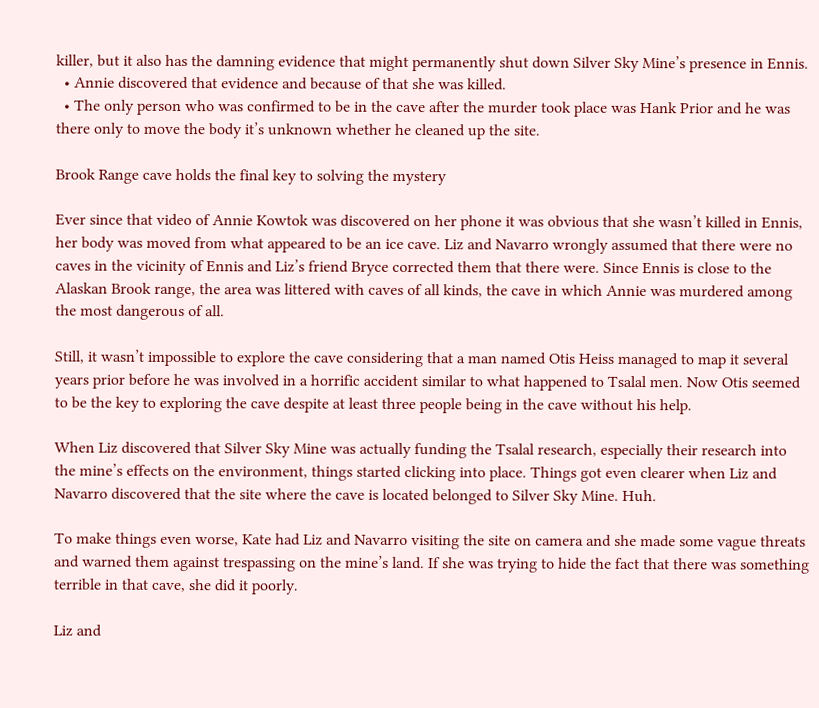killer, but it also has the damning evidence that might permanently shut down Silver Sky Mine’s presence in Ennis.
  • Annie discovered that evidence and because of that she was killed.
  • The only person who was confirmed to be in the cave after the murder took place was Hank Prior and he was there only to move the body it’s unknown whether he cleaned up the site.

Brook Range cave holds the final key to solving the mystery

Ever since that video of Annie Kowtok was discovered on her phone it was obvious that she wasn’t killed in Ennis, her body was moved from what appeared to be an ice cave. Liz and Navarro wrongly assumed that there were no caves in the vicinity of Ennis and Liz’s friend Bryce corrected them that there were. Since Ennis is close to the Alaskan Brook range, the area was littered with caves of all kinds, the cave in which Annie was murdered among the most dangerous of all.

Still, it wasn’t impossible to explore the cave considering that a man named Otis Heiss managed to map it several years prior before he was involved in a horrific accident similar to what happened to Tsalal men. Now Otis seemed to be the key to exploring the cave despite at least three people being in the cave without his help.

When Liz discovered that Silver Sky Mine was actually funding the Tsalal research, especially their research into the mine’s effects on the environment, things started clicking into place. Things got even clearer when Liz and Navarro discovered that the site where the cave is located belonged to Silver Sky Mine. Huh.

To make things even worse, Kate had Liz and Navarro visiting the site on camera and she made some vague threats and warned them against trespassing on the mine’s land. If she was trying to hide the fact that there was something terrible in that cave, she did it poorly.

Liz and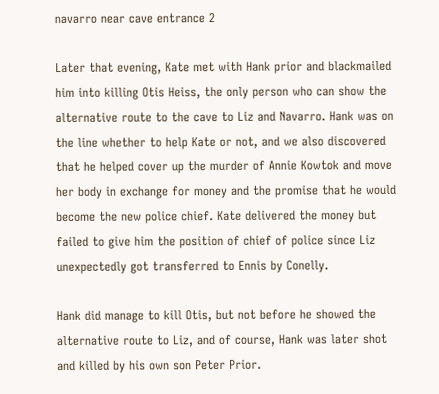navarro near cave entrance 2

Later that evening, Kate met with Hank prior and blackmailed him into killing Otis Heiss, the only person who can show the alternative route to the cave to Liz and Navarro. Hank was on the line whether to help Kate or not, and we also discovered that he helped cover up the murder of Annie Kowtok and move her body in exchange for money and the promise that he would become the new police chief. Kate delivered the money but failed to give him the position of chief of police since Liz unexpectedly got transferred to Ennis by Conelly.

Hank did manage to kill Otis, but not before he showed the alternative route to Liz, and of course, Hank was later shot and killed by his own son Peter Prior.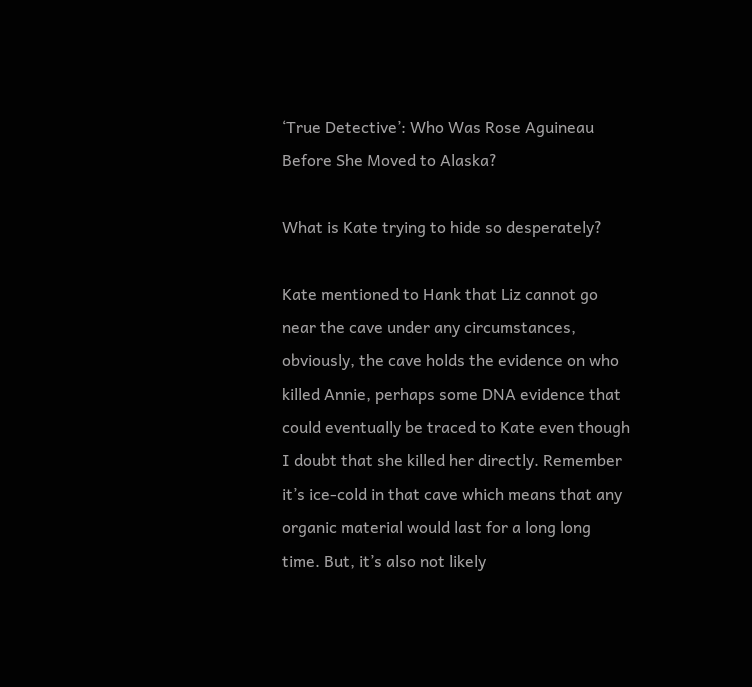‘True Detective’: Who Was Rose Aguineau Before She Moved to Alaska?

What is Kate trying to hide so desperately?

Kate mentioned to Hank that Liz cannot go near the cave under any circumstances, obviously, the cave holds the evidence on who killed Annie, perhaps some DNA evidence that could eventually be traced to Kate even though I doubt that she killed her directly. Remember it’s ice-cold in that cave which means that any organic material would last for a long long time. But, it’s also not likely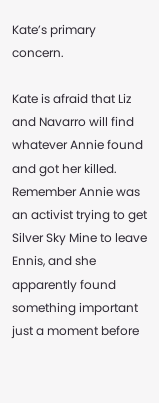Kate’s primary concern.

Kate is afraid that Liz and Navarro will find whatever Annie found and got her killed. Remember Annie was an activist trying to get Silver Sky Mine to leave Ennis, and she apparently found something important just a moment before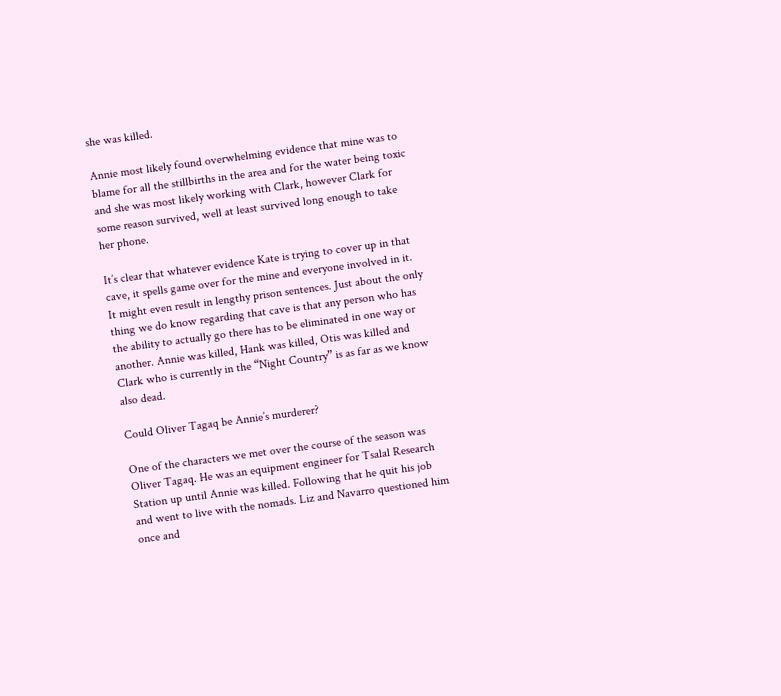she was killed.

Annie most likely found overwhelming evidence that mine was to blame for all the stillbirths in the area and for the water being toxic and she was most likely working with Clark, however Clark for some reason survived, well at least survived long enough to take her phone.

It’s clear that whatever evidence Kate is trying to cover up in that cave, it spells game over for the mine and everyone involved in it. It might even result in lengthy prison sentences. Just about the only thing we do know regarding that cave is that any person who has the ability to actually go there has to be eliminated in one way or another. Annie was killed, Hank was killed, Otis was killed and Clark who is currently in the “Night Country” is as far as we know also dead.

Could Oliver Tagaq be Annie’s murderer?

One of the characters we met over the course of the season was Oliver Tagaq. He was an equipment engineer for Tsalal Research Station up until Annie was killed. Following that he quit his job and went to live with the nomads. Liz and Navarro questioned him once and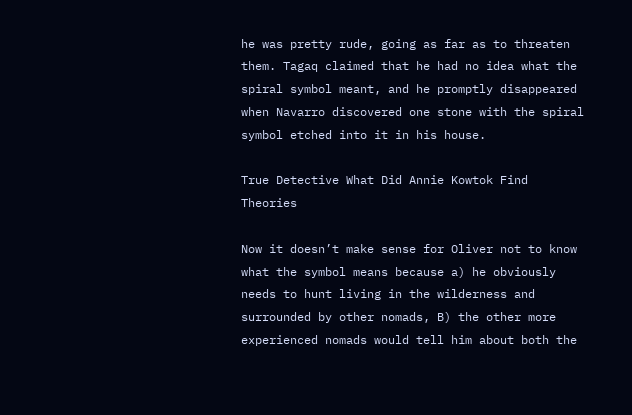he was pretty rude, going as far as to threaten them. Tagaq claimed that he had no idea what the spiral symbol meant, and he promptly disappeared when Navarro discovered one stone with the spiral symbol etched into it in his house.

True Detective What Did Annie Kowtok Find Theories

Now it doesn’t make sense for Oliver not to know what the symbol means because a) he obviously needs to hunt living in the wilderness and surrounded by other nomads, B) the other more experienced nomads would tell him about both the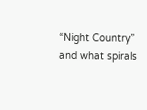“Night Country” and what spirals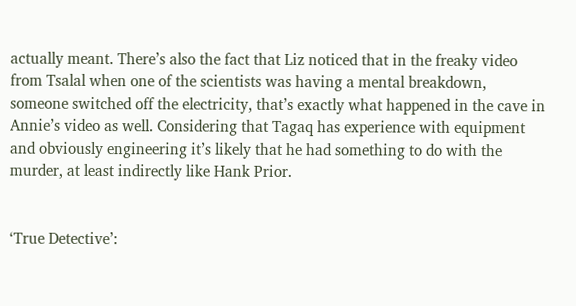actually meant. There’s also the fact that Liz noticed that in the freaky video from Tsalal when one of the scientists was having a mental breakdown, someone switched off the electricity, that’s exactly what happened in the cave in Annie’s video as well. Considering that Tagaq has experience with equipment and obviously engineering it’s likely that he had something to do with the murder, at least indirectly like Hank Prior.


‘True Detective’: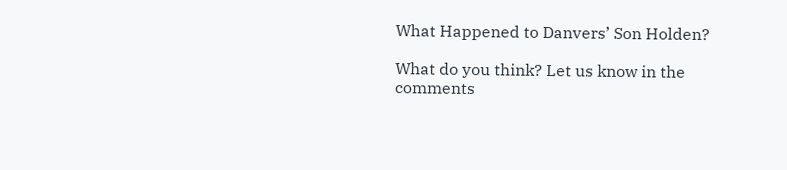What Happened to Danvers’ Son Holden?

What do you think? Let us know in the comments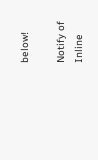below!

Notify of
Inline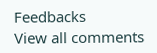Feedbacks
View all comments